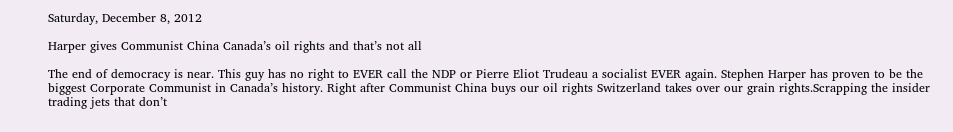Saturday, December 8, 2012

Harper gives Communist China Canada’s oil rights and that’s not all

The end of democracy is near. This guy has no right to EVER call the NDP or Pierre Eliot Trudeau a socialist EVER again. Stephen Harper has proven to be the biggest Corporate Communist in Canada’s history. Right after Communist China buys our oil rights Switzerland takes over our grain rights.Scrapping the insider trading jets that don’t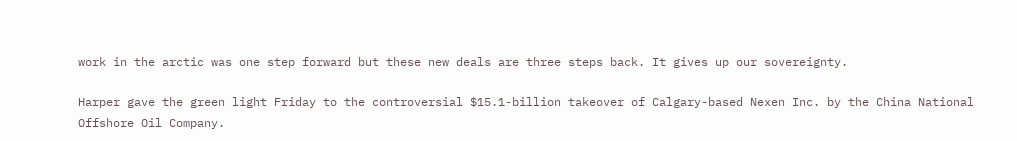work in the arctic was one step forward but these new deals are three steps back. It gives up our sovereignty.

Harper gave the green light Friday to the controversial $15.1-billion takeover of Calgary-based Nexen Inc. by the China National Offshore Oil Company.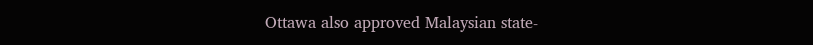Ottawa also approved Malaysian state-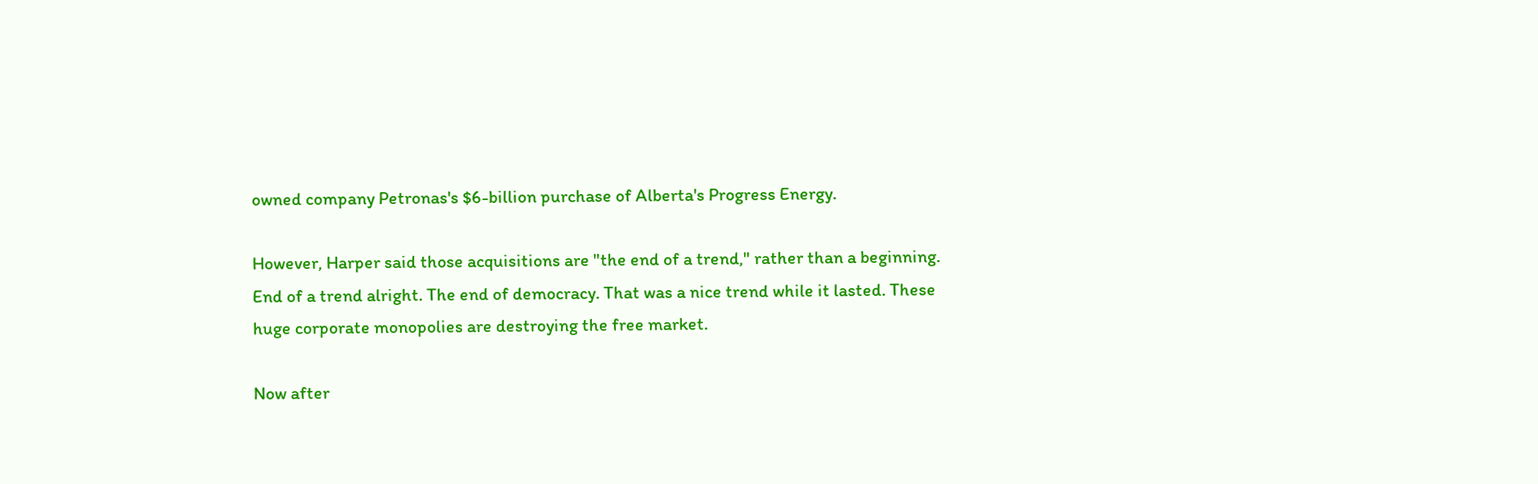owned company Petronas's $6-billion purchase of Alberta's Progress Energy.

However, Harper said those acquisitions are "the end of a trend," rather than a beginning. End of a trend alright. The end of democracy. That was a nice trend while it lasted. These huge corporate monopolies are destroying the free market.

Now after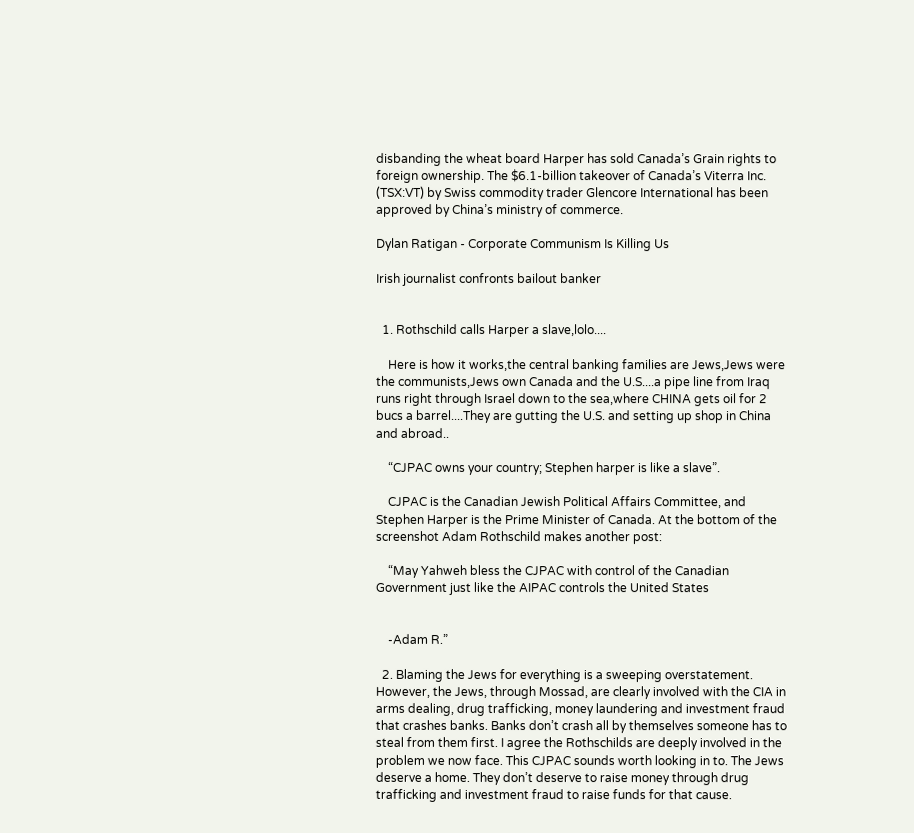disbanding the wheat board Harper has sold Canada’s Grain rights to foreign ownership. The $6.1-billion takeover of Canada’s Viterra Inc. (TSX:VT) by Swiss commodity trader Glencore International has been approved by China’s ministry of commerce.

Dylan Ratigan - Corporate Communism Is Killing Us

Irish journalist confronts bailout banker


  1. Rothschild calls Harper a slave,lolo....

    Here is how it works,the central banking families are Jews,Jews were the communists,Jews own Canada and the U.S....a pipe line from Iraq runs right through Israel down to the sea,where CHINA gets oil for 2 bucs a barrel....They are gutting the U.S. and setting up shop in China and abroad..

    “CJPAC owns your country; Stephen harper is like a slave”.

    CJPAC is the Canadian Jewish Political Affairs Committee, and Stephen Harper is the Prime Minister of Canada. At the bottom of the screenshot Adam Rothschild makes another post:

    “May Yahweh bless the CJPAC with control of the Canadian Government just like the AIPAC controls the United States


    -Adam R.”

  2. Blaming the Jews for everything is a sweeping overstatement. However, the Jews, through Mossad, are clearly involved with the CIA in arms dealing, drug trafficking, money laundering and investment fraud that crashes banks. Banks don’t crash all by themselves someone has to steal from them first. I agree the Rothschilds are deeply involved in the problem we now face. This CJPAC sounds worth looking in to. The Jews deserve a home. They don’t deserve to raise money through drug trafficking and investment fraud to raise funds for that cause.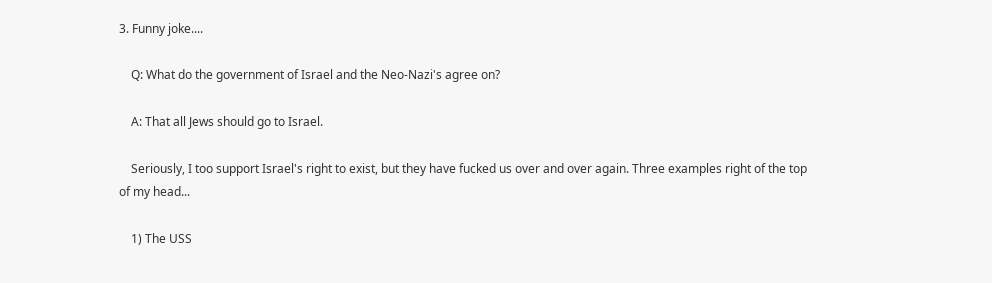3. Funny joke....

    Q: What do the government of Israel and the Neo-Nazi's agree on?

    A: That all Jews should go to Israel.

    Seriously, I too support Israel's right to exist, but they have fucked us over and over again. Three examples right of the top of my head...

    1) The USS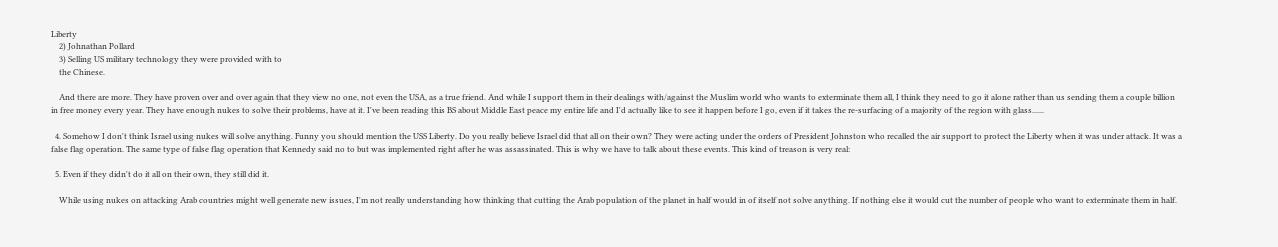Liberty
    2) Johnathan Pollard
    3) Selling US military technology they were provided with to
    the Chinese.

    And there are more. They have proven over and over again that they view no one, not even the USA, as a true friend. And while I support them in their dealings with/against the Muslim world who wants to exterminate them all, I think they need to go it alone rather than us sending them a couple billion in free money every year. They have enough nukes to solve their problems, have at it. I've been reading this BS about Middle East peace my entire life and I'd actually like to see it happen before I go, even if it takes the re-surfacing of a majority of the region with glass......

  4. Somehow I don't think Israel using nukes will solve anything. Funny you should mention the USS Liberty. Do you really believe Israel did that all on their own? They were acting under the orders of President Johnston who recalled the air support to protect the Liberty when it was under attack. It was a false flag operation. The same type of false flag operation that Kennedy said no to but was implemented right after he was assassinated. This is why we have to talk about these events. This kind of treason is very real:

  5. Even if they didn't do it all on their own, they still did it.

    While using nukes on attacking Arab countries might well generate new issues, I'm not really understanding how thinking that cutting the Arab population of the planet in half would in of itself not solve anything. If nothing else it would cut the number of people who want to exterminate them in half.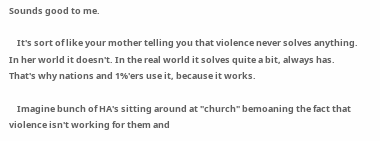Sounds good to me.

    It's sort of like your mother telling you that violence never solves anything. In her world it doesn't. In the real world it solves quite a bit, always has. That's why nations and 1%'ers use it, because it works.

    Imagine bunch of HA's sitting around at "church" bemoaning the fact that violence isn't working for them and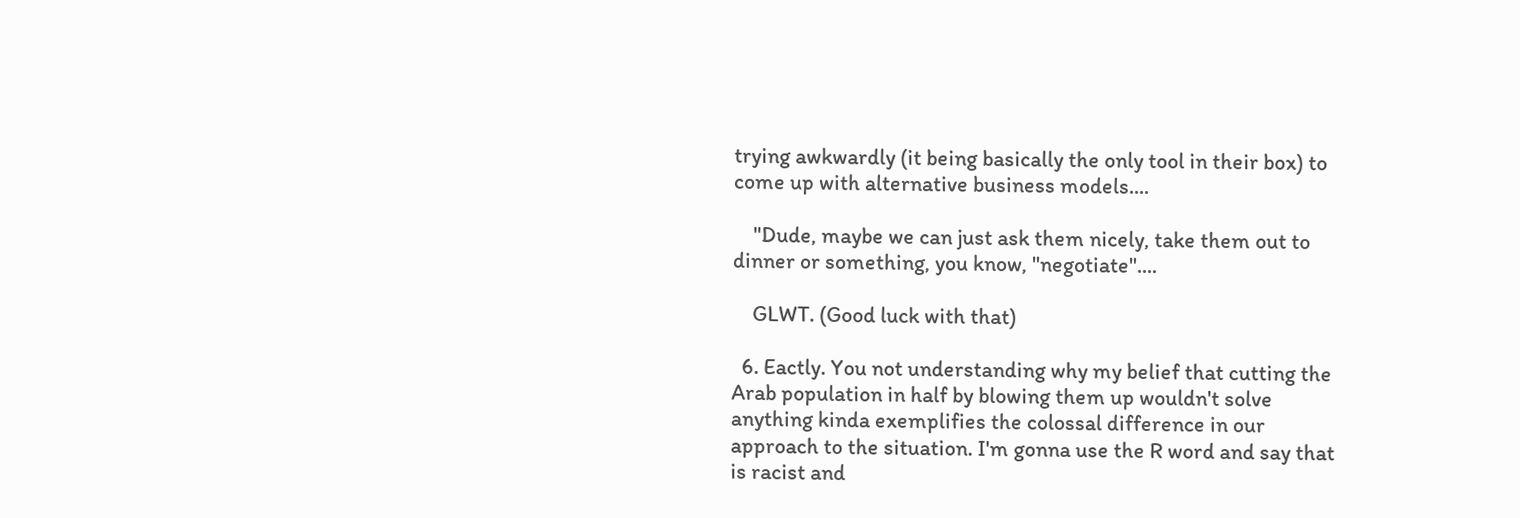trying awkwardly (it being basically the only tool in their box) to come up with alternative business models....

    "Dude, maybe we can just ask them nicely, take them out to dinner or something, you know, "negotiate"....

    GLWT. (Good luck with that)

  6. Eactly. You not understanding why my belief that cutting the Arab population in half by blowing them up wouldn't solve anything kinda exemplifies the colossal difference in our approach to the situation. I'm gonna use the R word and say that is racist and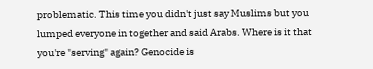problematic. This time you didn't just say Muslims but you lumped everyone in together and said Arabs. Where is it that you're "serving" again? Genocide is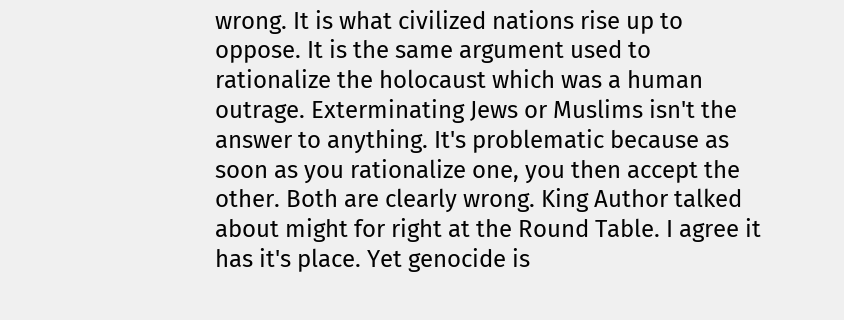wrong. It is what civilized nations rise up to oppose. It is the same argument used to rationalize the holocaust which was a human outrage. Exterminating Jews or Muslims isn't the answer to anything. It's problematic because as soon as you rationalize one, you then accept the other. Both are clearly wrong. King Author talked about might for right at the Round Table. I agree it has it's place. Yet genocide is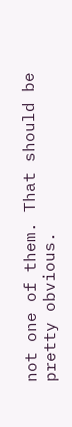not one of them. That should be pretty obvious.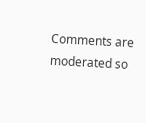Comments are moderated so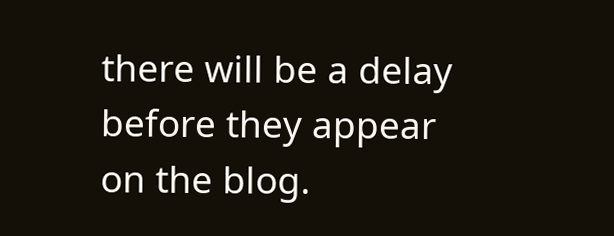there will be a delay before they appear on the blog.